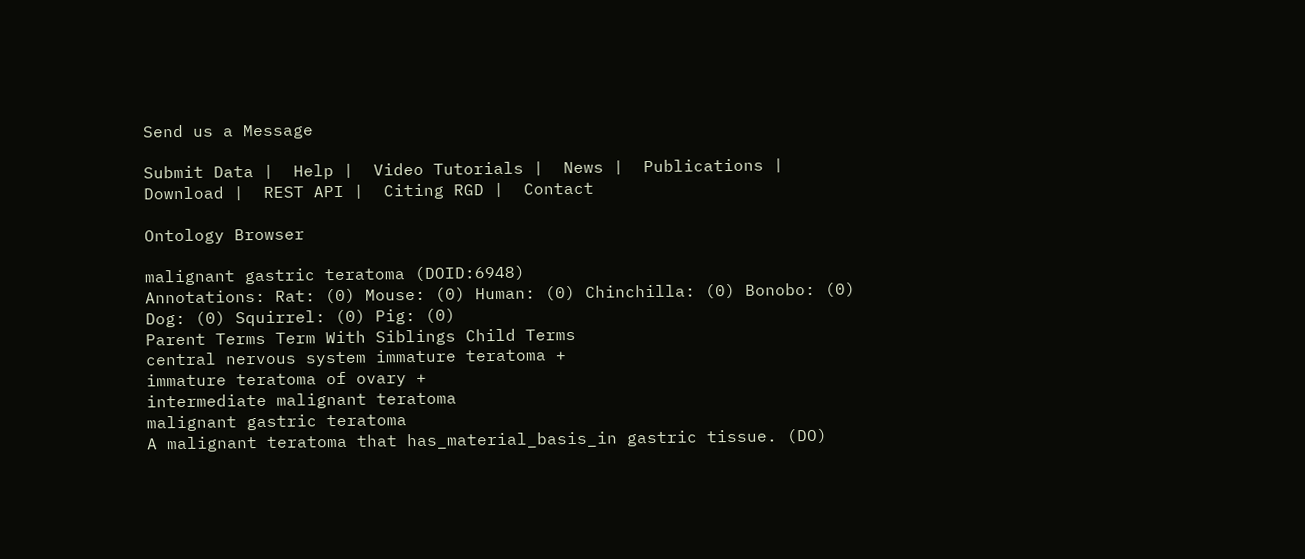Send us a Message

Submit Data |  Help |  Video Tutorials |  News |  Publications |  Download |  REST API |  Citing RGD |  Contact

Ontology Browser

malignant gastric teratoma (DOID:6948)
Annotations: Rat: (0) Mouse: (0) Human: (0) Chinchilla: (0) Bonobo: (0) Dog: (0) Squirrel: (0) Pig: (0)
Parent Terms Term With Siblings Child Terms
central nervous system immature teratoma +
immature teratoma of ovary +
intermediate malignant teratoma
malignant gastric teratoma
A malignant teratoma that has_material_basis_in gastric tissue. (DO)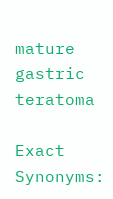mature gastric teratoma

Exact Synonyms: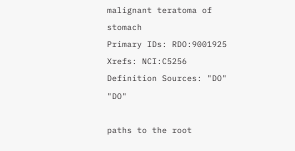malignant teratoma of stomach
Primary IDs: RDO:9001925
Xrefs: NCI:C5256
Definition Sources: "DO" "DO"

paths to the root